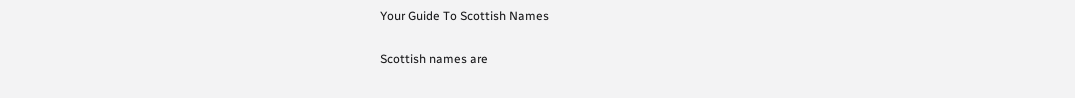Your Guide To Scottish Names

Scottish names are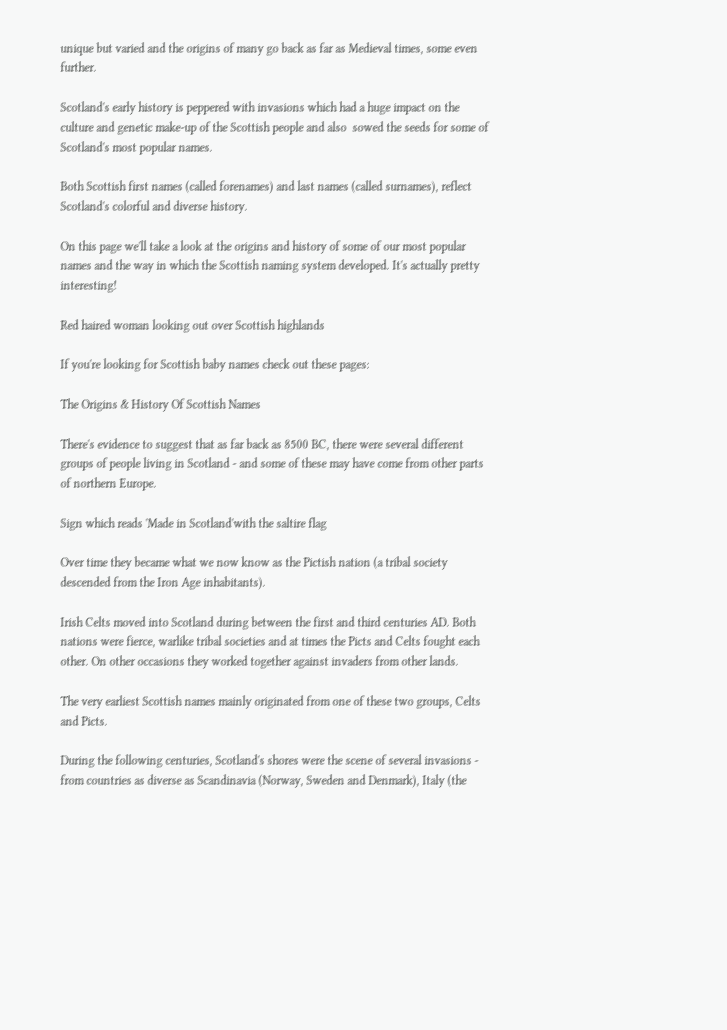unique but varied and the origins of many go back as far as Medieval times, some even further.

Scotland's early history is peppered with invasions which had a huge impact on the culture and genetic make-up of the Scottish people and also  sowed the seeds for some of Scotland's most popular names.

Both Scottish first names (called forenames) and last names (called surnames), reflect Scotland's colorful and diverse history.

On this page we'll take a look at the origins and history of some of our most popular names and the way in which the Scottish naming system developed. It's actually pretty interesting!

Red haired woman looking out over Scottish highlands

If you're looking for Scottish baby names check out these pages:

The Origins & History Of Scottish Names

There's evidence to suggest that as far back as 8500 BC, there were several different groups of people living in Scotland - and some of these may have come from other parts of northern Europe.

Sign which reads 'Made in Scotland'with the saltire flag

Over time they became what we now know as the Pictish nation (a tribal society descended from the Iron Age inhabitants).

Irish Celts moved into Scotland during between the first and third centuries AD. Both nations were fierce, warlike tribal societies and at times the Picts and Celts fought each other. On other occasions they worked together against invaders from other lands.

The very earliest Scottish names mainly originated from one of these two groups, Celts and Picts.

During the following centuries, Scotland's shores were the scene of several invasions - from countries as diverse as Scandinavia (Norway, Sweden and Denmark), Italy (the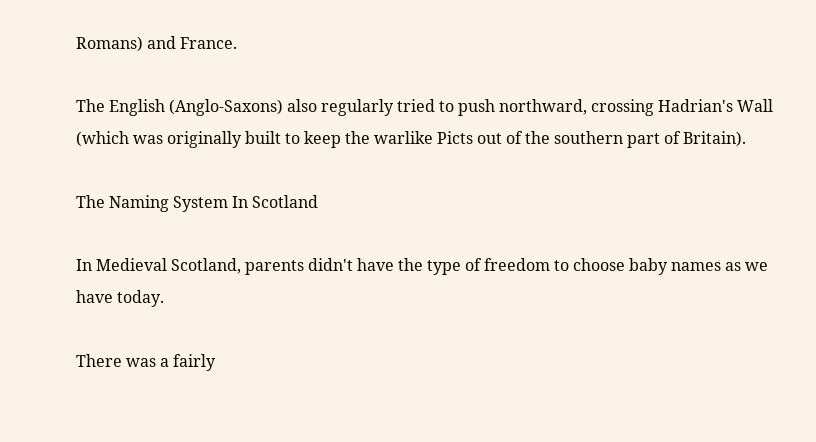Romans) and France.

The English (Anglo-Saxons) also regularly tried to push northward, crossing Hadrian's Wall (which was originally built to keep the warlike Picts out of the southern part of Britain).

The Naming System In Scotland

In Medieval Scotland, parents didn't have the type of freedom to choose baby names as we have today.

There was a fairly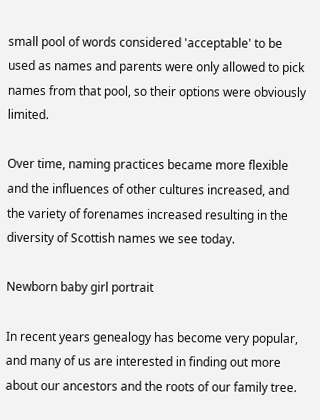small pool of words considered 'acceptable' to be used as names and parents were only allowed to pick names from that pool, so their options were obviously limited.

Over time, naming practices became more flexible and the influences of other cultures increased, and the variety of forenames increased resulting in the diversity of Scottish names we see today.

Newborn baby girl portrait

In recent years genealogy has become very popular, and many of us are interested in finding out more about our ancestors and the roots of our family tree.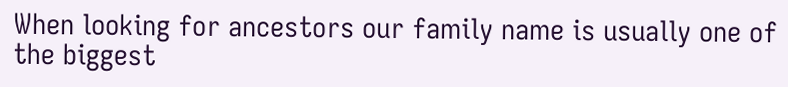When looking for ancestors our family name is usually one of the biggest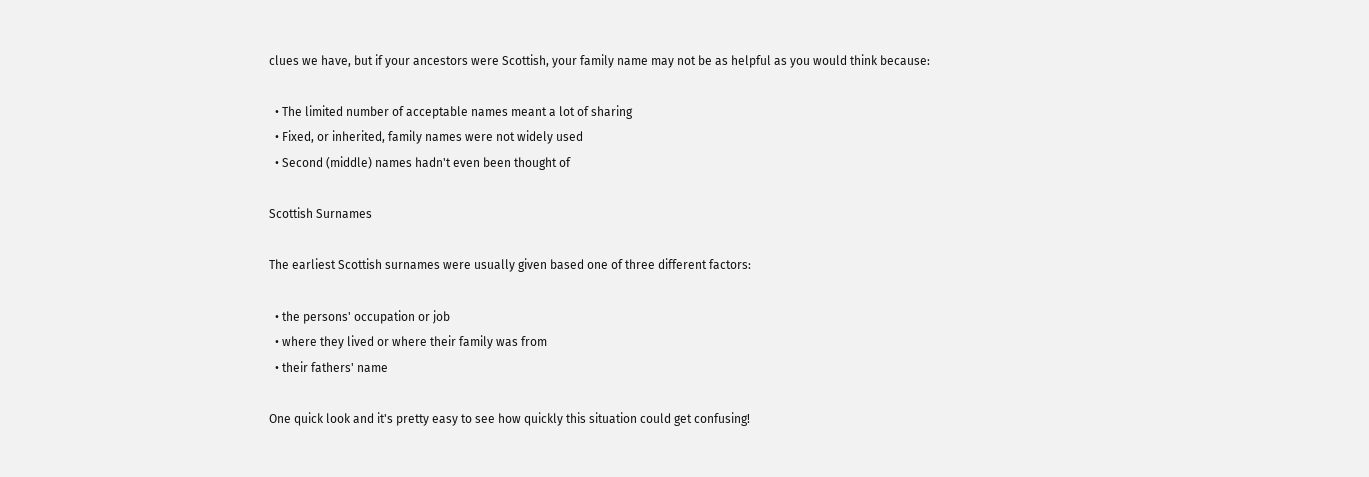clues we have, but if your ancestors were Scottish, your family name may not be as helpful as you would think because:

  • The limited number of acceptable names meant a lot of sharing
  • Fixed, or inherited, family names were not widely used
  • Second (middle) names hadn't even been thought of

Scottish Surnames

The earliest Scottish surnames were usually given based one of three different factors:

  • the persons' occupation or job
  • where they lived or where their family was from
  • their fathers' name

One quick look and it's pretty easy to see how quickly this situation could get confusing!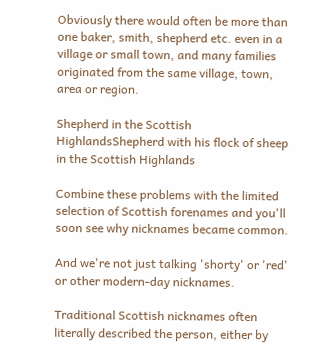Obviously there would often be more than one baker, smith, shepherd etc. even in a village or small town, and many families originated from the same village, town, area or region.

Shepherd in the Scottish HighlandsShepherd with his flock of sheep in the Scottish Highlands

Combine these problems with the limited selection of Scottish forenames and you'll soon see why nicknames became common.

And we're not just talking 'shorty' or 'red' or other modern-day nicknames.

Traditional Scottish nicknames often literally described the person, either by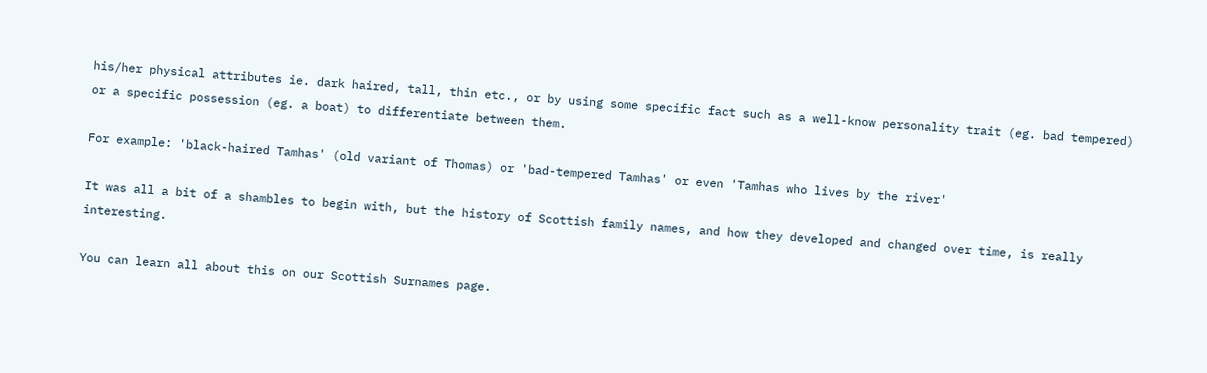his/her physical attributes ie. dark haired, tall, thin etc., or by using some specific fact such as a well-know personality trait (eg. bad tempered) or a specific possession (eg. a boat) to differentiate between them.

For example: 'black-haired Tamhas' (old variant of Thomas) or 'bad-tempered Tamhas' or even 'Tamhas who lives by the river'

It was all a bit of a shambles to begin with, but the history of Scottish family names, and how they developed and changed over time, is really interesting.

You can learn all about this on our Scottish Surnames page.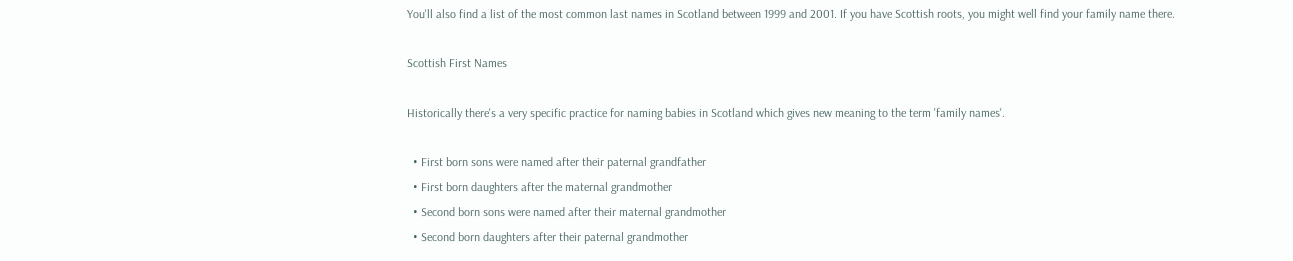You'll also find a list of the most common last names in Scotland between 1999 and 2001. If you have Scottish roots, you might well find your family name there.

Scottish First Names

Historically there's a very specific practice for naming babies in Scotland which gives new meaning to the term 'family names'.

  • First born sons were named after their paternal grandfather
  • First born daughters after the maternal grandmother
  • Second born sons were named after their maternal grandmother
  • Second born daughters after their paternal grandmother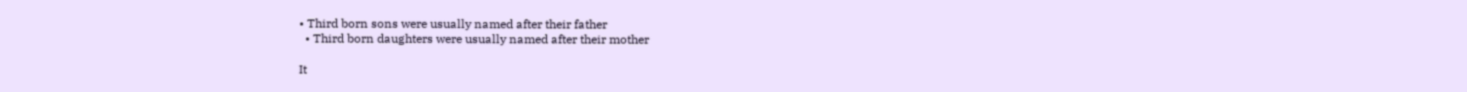• Third born sons were usually named after their father
  • Third born daughters were usually named after their mother

It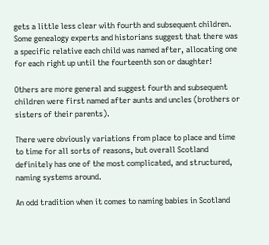gets a little less clear with fourth and subsequent children. Some genealogy experts and historians suggest that there was a specific relative each child was named after, allocating one for each right up until the fourteenth son or daughter!

Others are more general and suggest fourth and subsequent children were first named after aunts and uncles (brothers or sisters of their parents).

There were obviously variations from place to place and time to time for all sorts of reasons, but overall Scotland definitely has one of the most complicated, and structured, naming systems around.

An odd tradition when it comes to naming babies in Scotland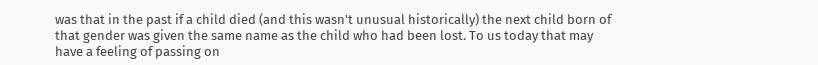was that in the past if a child died (and this wasn't unusual historically) the next child born of that gender was given the same name as the child who had been lost. To us today that may have a feeling of passing on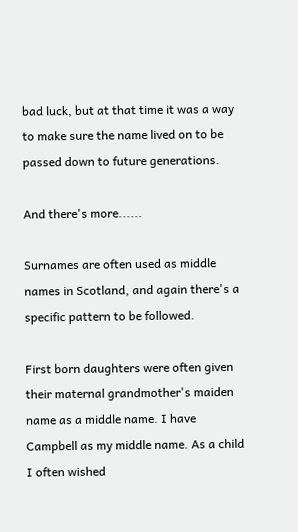bad luck, but at that time it was a way to make sure the name lived on to be passed down to future generations.

And there's more......

Surnames are often used as middle names in Scotland, and again there's a specific pattern to be followed.

First born daughters were often given their maternal grandmother's maiden name as a middle name. I have Campbell as my middle name. As a child I often wished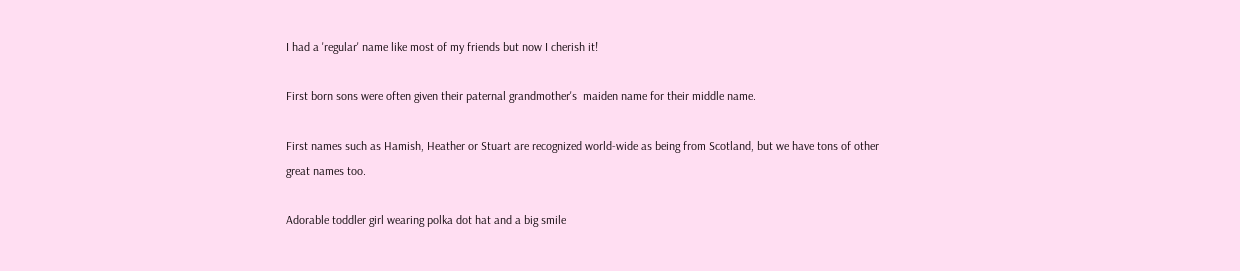I had a 'regular' name like most of my friends but now I cherish it!

First born sons were often given their paternal grandmother's  maiden name for their middle name.

First names such as Hamish, Heather or Stuart are recognized world-wide as being from Scotland, but we have tons of other great names too.

Adorable toddler girl wearing polka dot hat and a big smile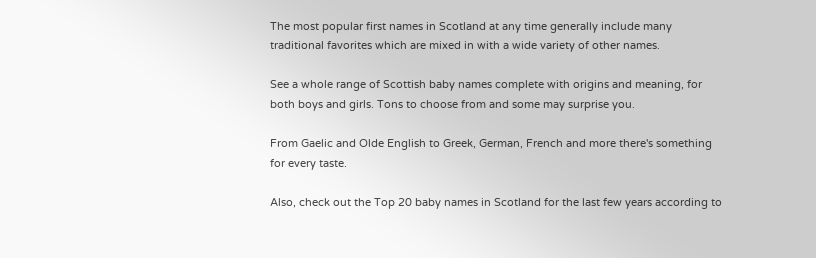The most popular first names in Scotland at any time generally include many traditional favorites which are mixed in with a wide variety of other names.

See a whole range of Scottish baby names complete with origins and meaning, for both boys and girls. Tons to choose from and some may surprise you.

From Gaelic and Olde English to Greek, German, French and more there's something for every taste.

Also, check out the Top 20 baby names in Scotland for the last few years according to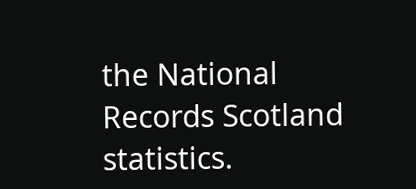the National Records Scotland statistics.